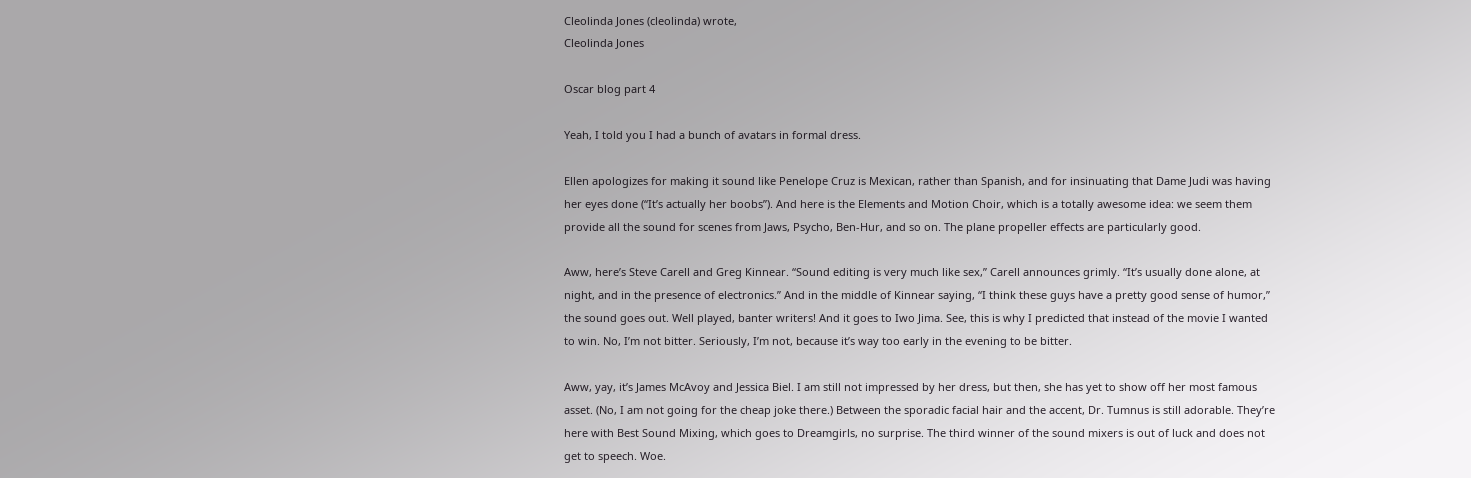Cleolinda Jones (cleolinda) wrote,
Cleolinda Jones

Oscar blog part 4

Yeah, I told you I had a bunch of avatars in formal dress.

Ellen apologizes for making it sound like Penelope Cruz is Mexican, rather than Spanish, and for insinuating that Dame Judi was having her eyes done (“It’s actually her boobs”). And here is the Elements and Motion Choir, which is a totally awesome idea: we seem them provide all the sound for scenes from Jaws, Psycho, Ben-Hur, and so on. The plane propeller effects are particularly good.

Aww, here’s Steve Carell and Greg Kinnear. “Sound editing is very much like sex,” Carell announces grimly. “It’s usually done alone, at night, and in the presence of electronics.” And in the middle of Kinnear saying, “I think these guys have a pretty good sense of humor,” the sound goes out. Well played, banter writers! And it goes to Iwo Jima. See, this is why I predicted that instead of the movie I wanted to win. No, I’m not bitter. Seriously, I’m not, because it’s way too early in the evening to be bitter.

Aww, yay, it’s James McAvoy and Jessica Biel. I am still not impressed by her dress, but then, she has yet to show off her most famous asset. (No, I am not going for the cheap joke there.) Between the sporadic facial hair and the accent, Dr. Tumnus is still adorable. They’re here with Best Sound Mixing, which goes to Dreamgirls, no surprise. The third winner of the sound mixers is out of luck and does not get to speech. Woe.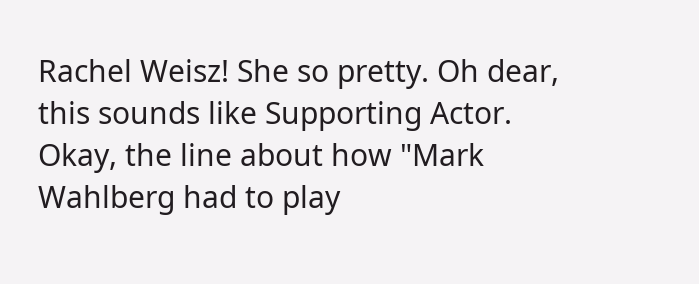Rachel Weisz! She so pretty. Oh dear, this sounds like Supporting Actor. Okay, the line about how "Mark Wahlberg had to play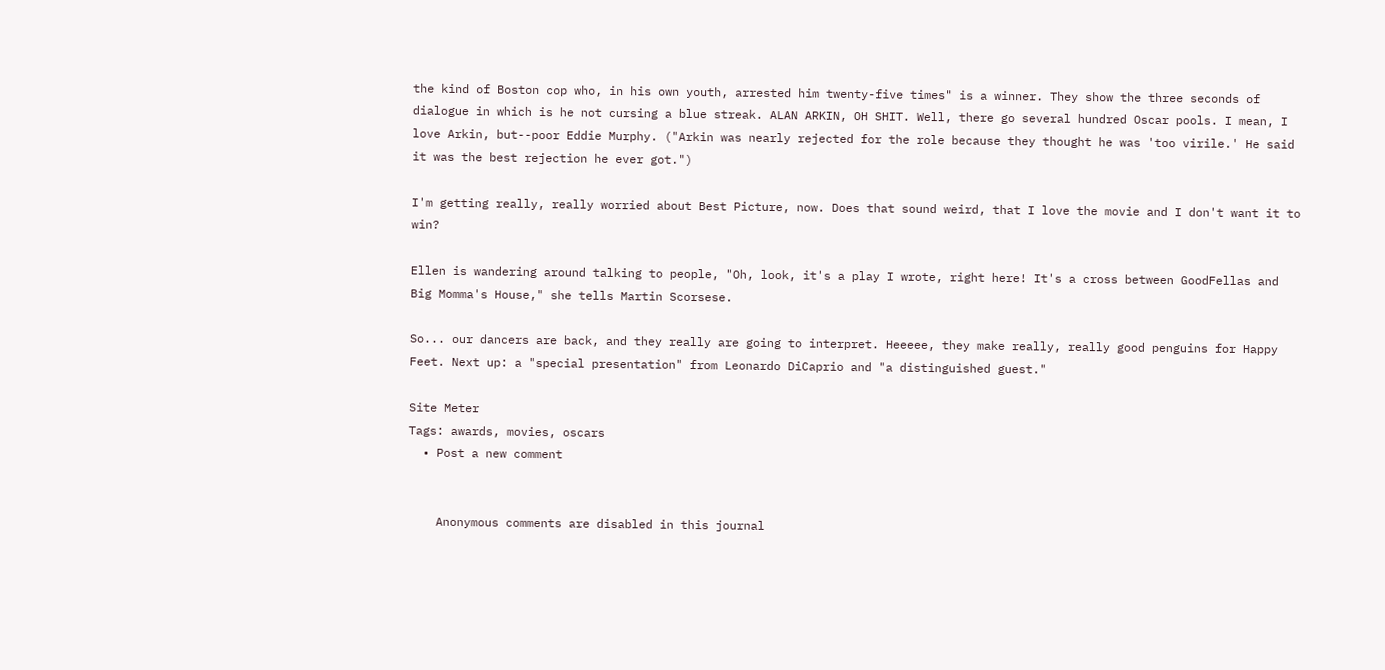the kind of Boston cop who, in his own youth, arrested him twenty-five times" is a winner. They show the three seconds of dialogue in which is he not cursing a blue streak. ALAN ARKIN, OH SHIT. Well, there go several hundred Oscar pools. I mean, I love Arkin, but--poor Eddie Murphy. ("Arkin was nearly rejected for the role because they thought he was 'too virile.' He said it was the best rejection he ever got.")

I'm getting really, really worried about Best Picture, now. Does that sound weird, that I love the movie and I don't want it to win?

Ellen is wandering around talking to people, "Oh, look, it's a play I wrote, right here! It's a cross between GoodFellas and Big Momma's House," she tells Martin Scorsese.

So... our dancers are back, and they really are going to interpret. Heeeee, they make really, really good penguins for Happy Feet. Next up: a "special presentation" from Leonardo DiCaprio and "a distinguished guest."

Site Meter
Tags: awards, movies, oscars
  • Post a new comment


    Anonymous comments are disabled in this journal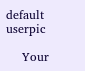default userpic

    Your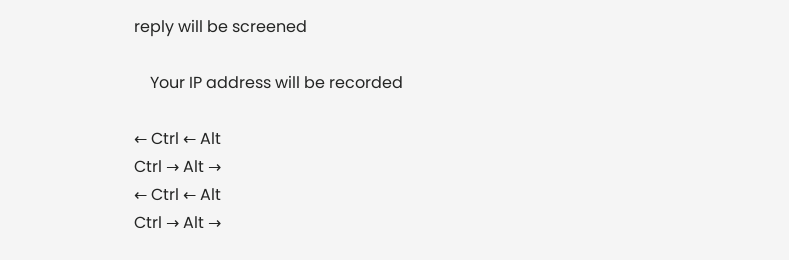reply will be screened

    Your IP address will be recorded

← Ctrl ← Alt
Ctrl → Alt →
← Ctrl ← Alt
Ctrl → Alt →